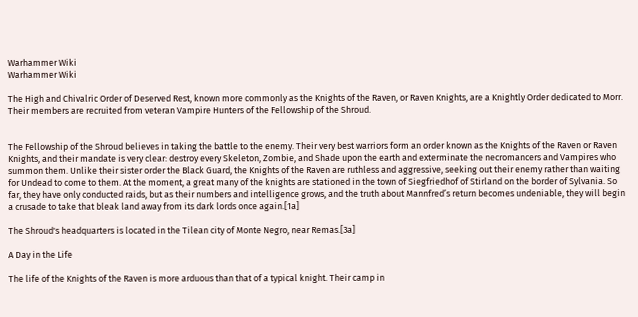Warhammer Wiki
Warhammer Wiki

The High and Chivalric Order of Deserved Rest, known more commonly as the Knights of the Raven, or Raven Knights, are a Knightly Order dedicated to Morr. Their members are recruited from veteran Vampire Hunters of the Fellowship of the Shroud.


The Fellowship of the Shroud believes in taking the battle to the enemy. Their very best warriors form an order known as the Knights of the Raven or Raven Knights, and their mandate is very clear: destroy every Skeleton, Zombie, and Shade upon the earth and exterminate the necromancers and Vampires who summon them. Unlike their sister order the Black Guard, the Knights of the Raven are ruthless and aggressive, seeking out their enemy rather than waiting for Undead to come to them. At the moment, a great many of the knights are stationed in the town of Siegfriedhof of Stirland on the border of Sylvania. So far, they have only conducted raids, but as their numbers and intelligence grows, and the truth about Mannfred’s return becomes undeniable, they will begin a crusade to take that bleak land away from its dark lords once again.[1a]

The Shroud's headquarters is located in the Tilean city of Monte Negro, near Remas.[3a]

A Day in the Life

The life of the Knights of the Raven is more arduous than that of a typical knight. Their camp in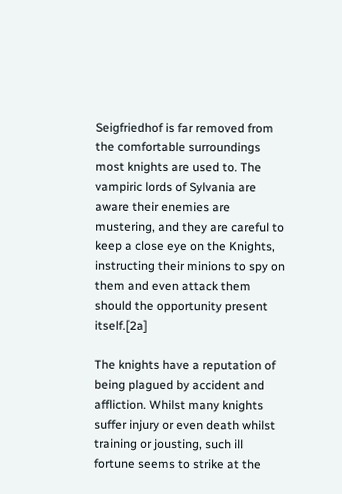Seigfriedhof is far removed from the comfortable surroundings most knights are used to. The vampiric lords of Sylvania are aware their enemies are mustering, and they are careful to keep a close eye on the Knights, instructing their minions to spy on them and even attack them should the opportunity present itself.[2a]

The knights have a reputation of being plagued by accident and affliction. Whilst many knights suffer injury or even death whilst training or jousting, such ill fortune seems to strike at the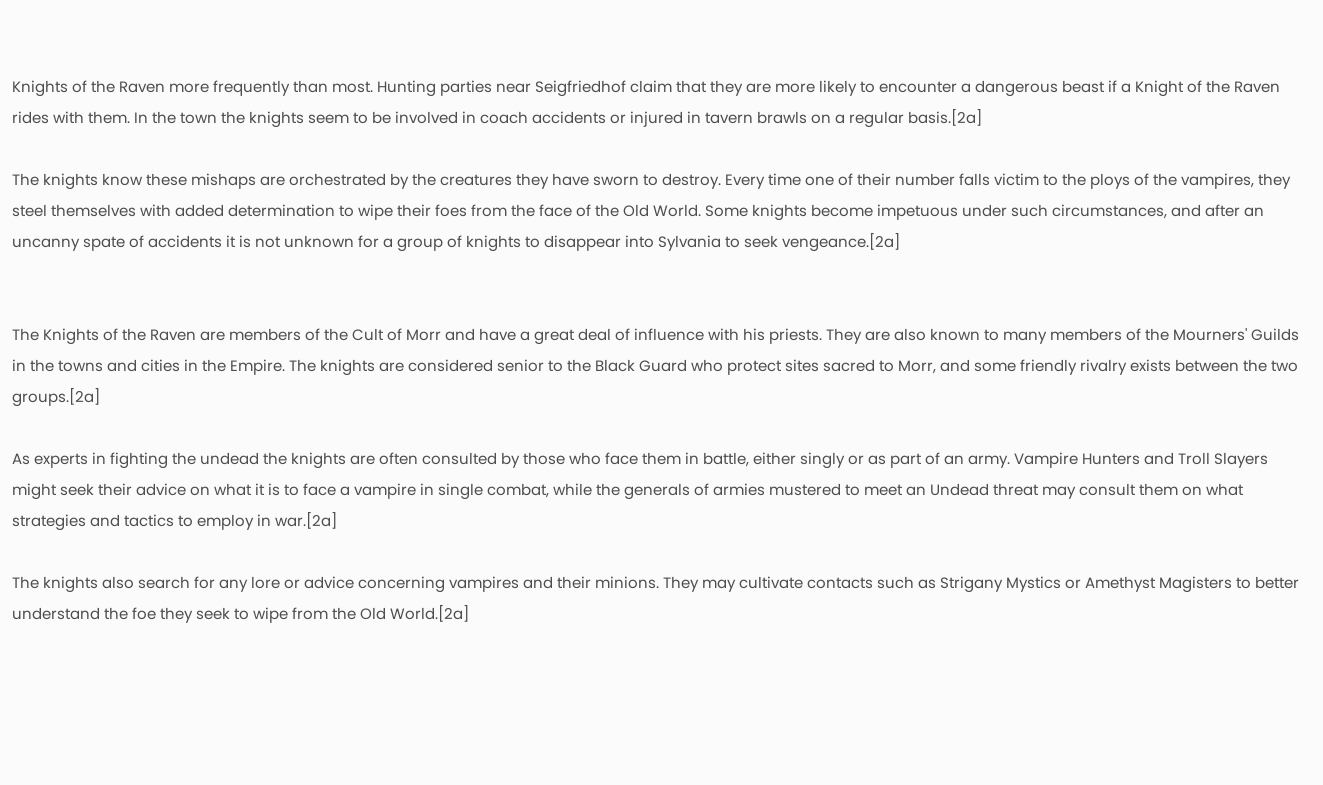Knights of the Raven more frequently than most. Hunting parties near Seigfriedhof claim that they are more likely to encounter a dangerous beast if a Knight of the Raven rides with them. In the town the knights seem to be involved in coach accidents or injured in tavern brawls on a regular basis.[2a]

The knights know these mishaps are orchestrated by the creatures they have sworn to destroy. Every time one of their number falls victim to the ploys of the vampires, they steel themselves with added determination to wipe their foes from the face of the Old World. Some knights become impetuous under such circumstances, and after an uncanny spate of accidents it is not unknown for a group of knights to disappear into Sylvania to seek vengeance.[2a]


The Knights of the Raven are members of the Cult of Morr and have a great deal of influence with his priests. They are also known to many members of the Mourners' Guilds in the towns and cities in the Empire. The knights are considered senior to the Black Guard who protect sites sacred to Morr, and some friendly rivalry exists between the two groups.[2a]

As experts in fighting the undead the knights are often consulted by those who face them in battle, either singly or as part of an army. Vampire Hunters and Troll Slayers might seek their advice on what it is to face a vampire in single combat, while the generals of armies mustered to meet an Undead threat may consult them on what strategies and tactics to employ in war.[2a]

The knights also search for any lore or advice concerning vampires and their minions. They may cultivate contacts such as Strigany Mystics or Amethyst Magisters to better understand the foe they seek to wipe from the Old World.[2a]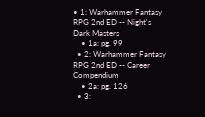• 1: Warhammer Fantasy RPG 2nd ED -- Night's Dark Masters
    • 1a: pg. 99
  • 2: Warhammer Fantasy RPG 2nd ED -- Career Compendium
    • 2a: pg. 126
  • 3: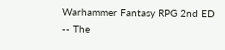Warhammer Fantasy RPG 2nd ED -- The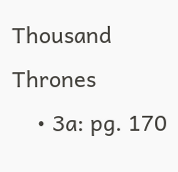Thousand Thrones
    • 3a: pg. 170